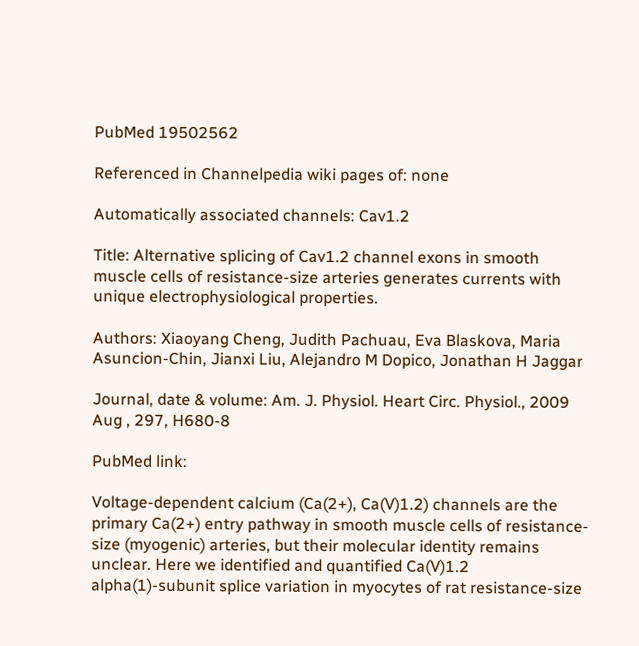PubMed 19502562

Referenced in Channelpedia wiki pages of: none

Automatically associated channels: Cav1.2

Title: Alternative splicing of Cav1.2 channel exons in smooth muscle cells of resistance-size arteries generates currents with unique electrophysiological properties.

Authors: Xiaoyang Cheng, Judith Pachuau, Eva Blaskova, Maria Asuncion-Chin, Jianxi Liu, Alejandro M Dopico, Jonathan H Jaggar

Journal, date & volume: Am. J. Physiol. Heart Circ. Physiol., 2009 Aug , 297, H680-8

PubMed link:

Voltage-dependent calcium (Ca(2+), Ca(V)1.2) channels are the primary Ca(2+) entry pathway in smooth muscle cells of resistance-size (myogenic) arteries, but their molecular identity remains unclear. Here we identified and quantified Ca(V)1.2 alpha(1)-subunit splice variation in myocytes of rat resistance-size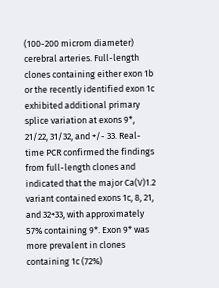(100-200 microm diameter) cerebral arteries. Full-length clones containing either exon 1b or the recently identified exon 1c exhibited additional primary splice variation at exons 9*, 21/22, 31/32, and +/- 33. Real-time PCR confirmed the findings from full-length clones and indicated that the major Ca(V)1.2 variant contained exons 1c, 8, 21, and 32+33, with approximately 57% containing 9*. Exon 9* was more prevalent in clones containing 1c (72%)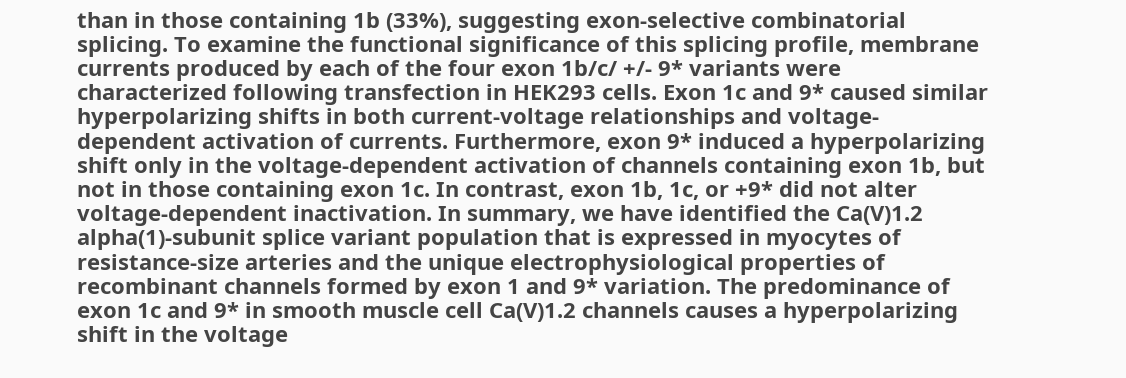than in those containing 1b (33%), suggesting exon-selective combinatorial splicing. To examine the functional significance of this splicing profile, membrane currents produced by each of the four exon 1b/c/ +/- 9* variants were characterized following transfection in HEK293 cells. Exon 1c and 9* caused similar hyperpolarizing shifts in both current-voltage relationships and voltage-dependent activation of currents. Furthermore, exon 9* induced a hyperpolarizing shift only in the voltage-dependent activation of channels containing exon 1b, but not in those containing exon 1c. In contrast, exon 1b, 1c, or +9* did not alter voltage-dependent inactivation. In summary, we have identified the Ca(V)1.2 alpha(1)-subunit splice variant population that is expressed in myocytes of resistance-size arteries and the unique electrophysiological properties of recombinant channels formed by exon 1 and 9* variation. The predominance of exon 1c and 9* in smooth muscle cell Ca(V)1.2 channels causes a hyperpolarizing shift in the voltage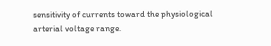sensitivity of currents toward the physiological arterial voltage range.